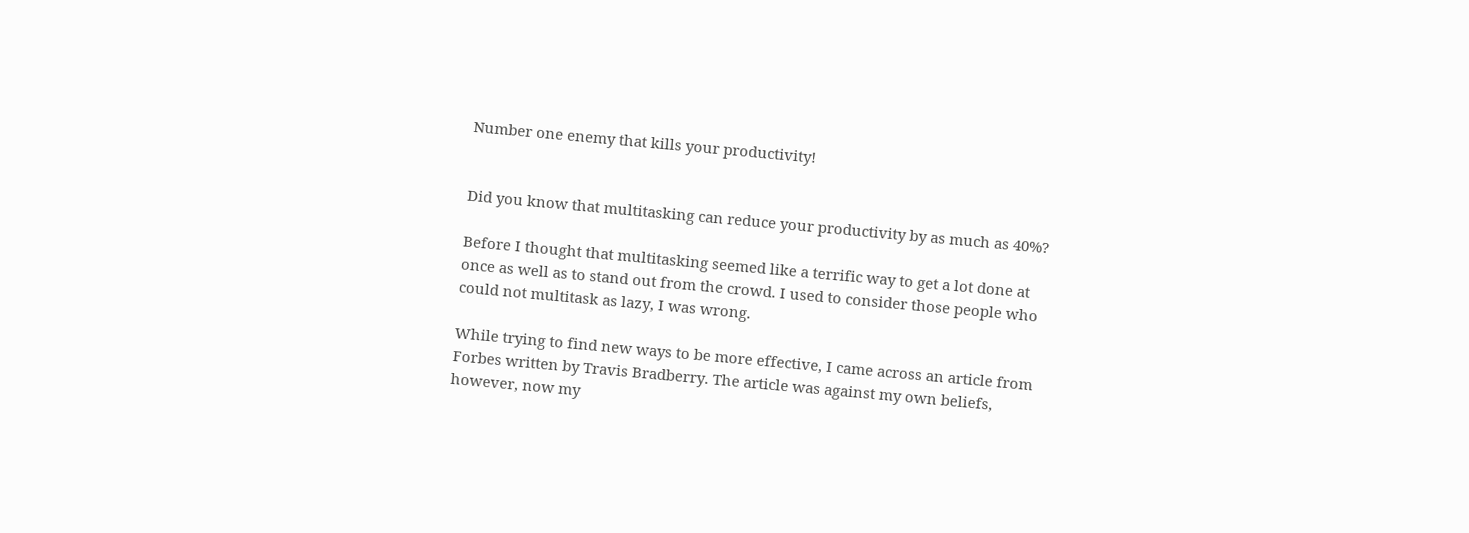Number one enemy that kills your productivity!


Did you know that multitasking can reduce your productivity by as much as 40%?

Before I thought that multitasking seemed like a terrific way to get a lot done at once as well as to stand out from the crowd. I used to consider those people who could not multitask as lazy, I was wrong.

While trying to find new ways to be more effective, I came across an article from Forbes written by Travis Bradberry. The article was against my own beliefs, however, now my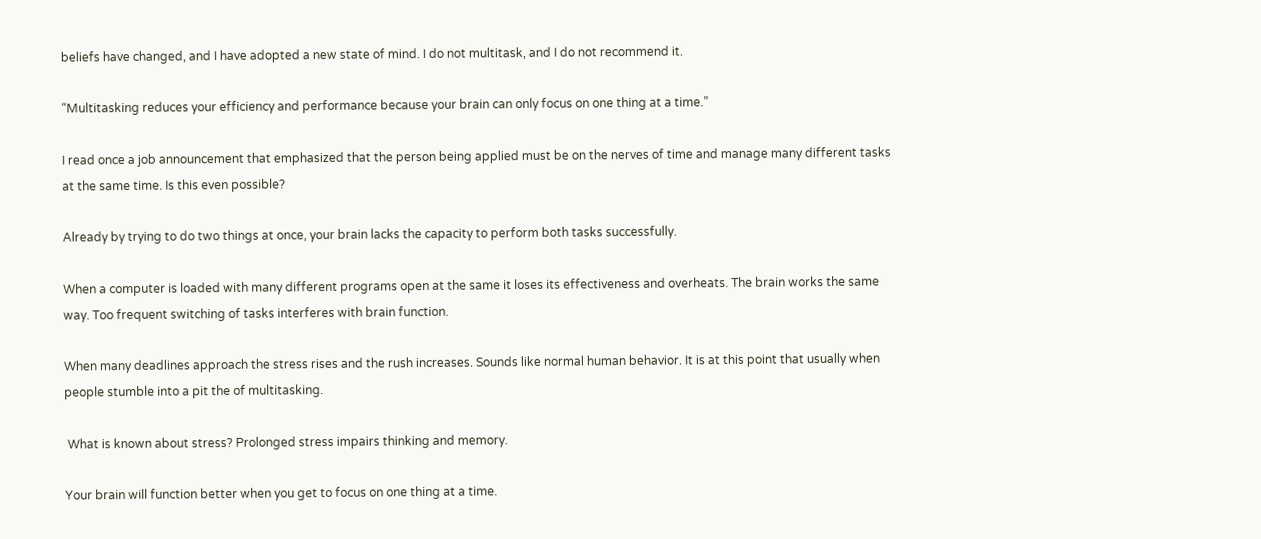beliefs have changed, and I have adopted a new state of mind. I do not multitask, and I do not recommend it.

“Multitasking reduces your efficiency and performance because your brain can only focus on one thing at a time.”

I read once a job announcement that emphasized that the person being applied must be on the nerves of time and manage many different tasks at the same time. Is this even possible?

Already by trying to do two things at once, your brain lacks the capacity to perform both tasks successfully.

When a computer is loaded with many different programs open at the same it loses its effectiveness and overheats. The brain works the same way. Too frequent switching of tasks interferes with brain function.

When many deadlines approach the stress rises and the rush increases. Sounds like normal human behavior. It is at this point that usually when people stumble into a pit the of multitasking.

 What is known about stress? Prolonged stress impairs thinking and memory.

Your brain will function better when you get to focus on one thing at a time.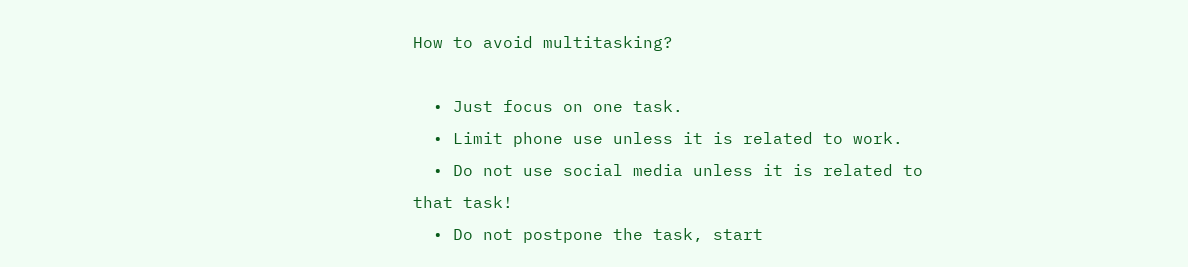How to avoid multitasking?

  • Just focus on one task.
  • Limit phone use unless it is related to work.
  • Do not use social media unless it is related to that task!
  • Do not postpone the task, start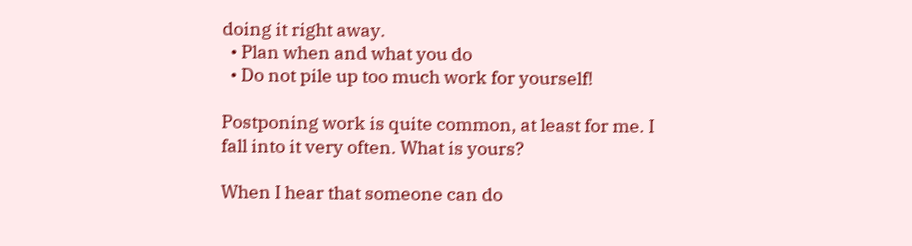doing it right away.
  • Plan when and what you do
  • Do not pile up too much work for yourself!

Postponing work is quite common, at least for me. I fall into it very often. What is yours?

When I hear that someone can do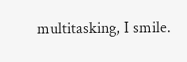multitasking, I smile.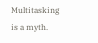Multitasking is a myth.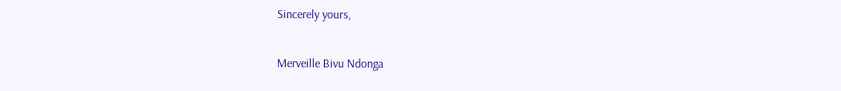Sincerely yours,

Merveille Bivu Ndonga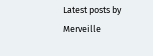Latest posts by Merveille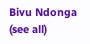Bivu Ndonga (see all)